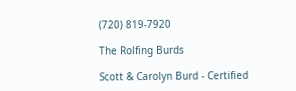(720) 819-7920

The Rolfing Burds

Scott & Carolyn Burd - Certified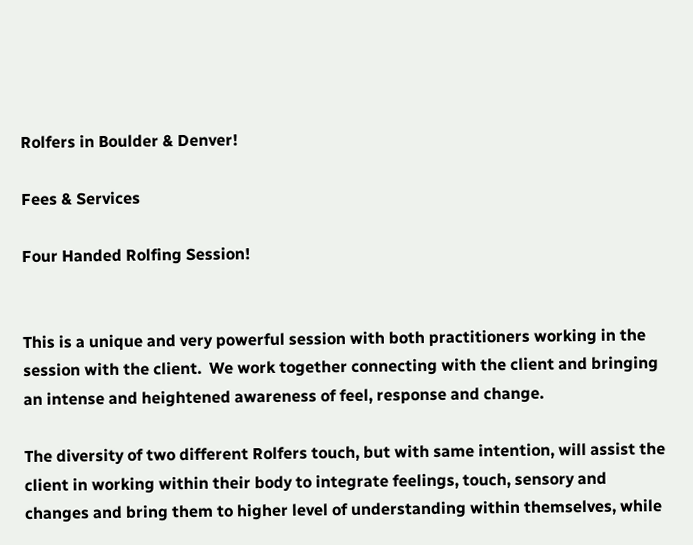Rolfers in Boulder & Denver!

Fees & Services

Four Handed Rolfing Session!


This is a unique and very powerful session with both practitioners working in the session with the client.  We work together connecting with the client and bringing an intense and heightened awareness of feel, response and change.

The diversity of two different Rolfers touch, but with same intention, will assist the client in working within their body to integrate feelings, touch, sensory and changes and bring them to higher level of understanding within themselves, while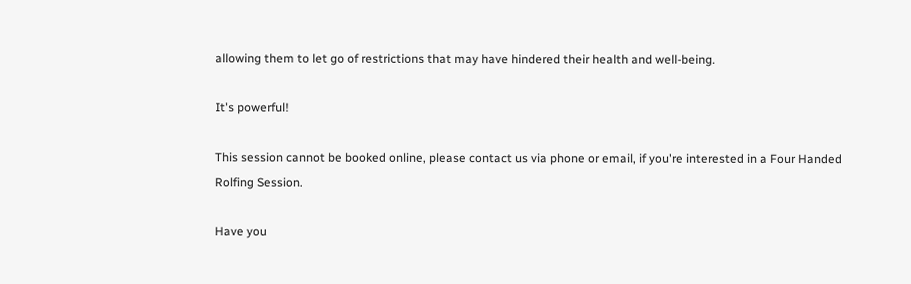allowing them to let go of restrictions that may have hindered their health and well-being.

It's powerful!

This session cannot be booked online, please contact us via phone or email, if you're interested in a Four Handed Rolfing Session.

Have you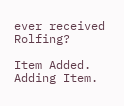ever received Rolfing?

Item Added.
Adding Item.